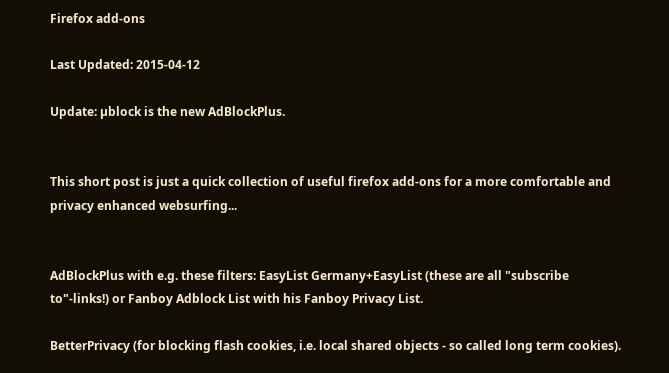Firefox add-ons

Last Updated: 2015-04-12

Update: µblock is the new AdBlockPlus.


This short post is just a quick collection of useful firefox add-ons for a more comfortable and privacy enhanced websurfing...


AdBlockPlus with e.g. these filters: EasyList Germany+EasyList (these are all "subscribe to"-links!) or Fanboy Adblock List with his Fanboy Privacy List.

BetterPrivacy (for blocking flash cookies, i.e. local shared objects - so called long term cookies).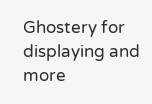Ghostery for displaying and more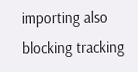importing also blocking tracking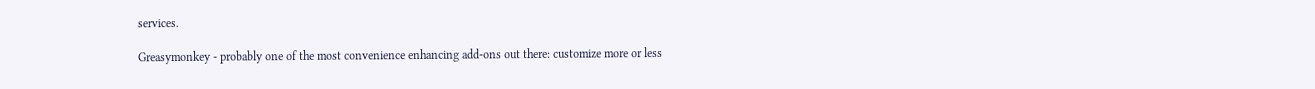services.

Greasymonkey - probably one of the most convenience enhancing add-ons out there: customize more or less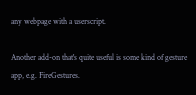any webpage with a userscript.

Another add-on that's quite useful is some kind of gesture app, e.g. FireGestures.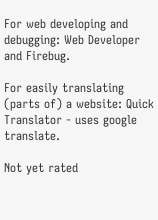For web developing and debugging: Web Developer and Firebug.

For easily translating (parts of) a website: Quick Translator - uses google translate.

Not yet rated